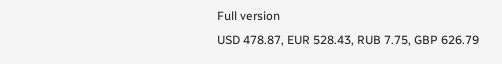Full version
USD 478.87, EUR 528.43, RUB 7.75, GBP 626.79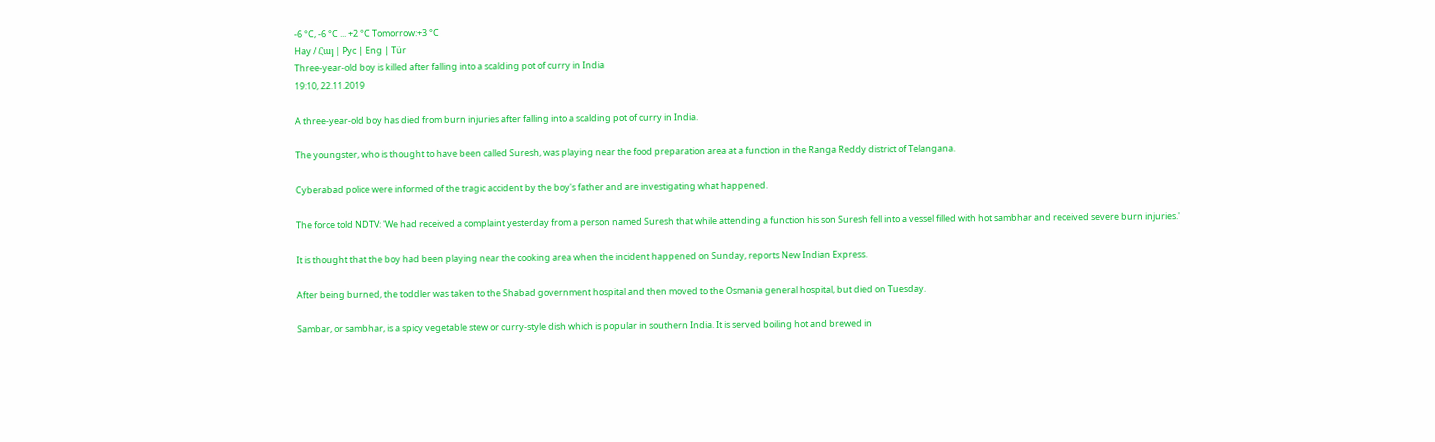-6 °C, -6 °C ... +2 °C Tomorrow:+3 °C
Hay / Հայ | Рус | Eng | Tür
Three-year-old boy is killed after falling into a scalding pot of curry in India
19:10, 22.11.2019

A three-year-old boy has died from burn injuries after falling into a scalding pot of curry in India.

The youngster, who is thought to have been called Suresh, was playing near the food preparation area at a function in the Ranga Reddy district of Telangana.

Cyberabad police were informed of the tragic accident by the boy's father and are investigating what happened.

The force told NDTV: 'We had received a complaint yesterday from a person named Suresh that while attending a function his son Suresh fell into a vessel filled with hot sambhar and received severe burn injuries.'

It is thought that the boy had been playing near the cooking area when the incident happened on Sunday, reports New Indian Express.

After being burned, the toddler was taken to the Shabad government hospital and then moved to the Osmania general hospital, but died on Tuesday.

Sambar, or sambhar, is a spicy vegetable stew or curry-style dish which is popular in southern India. It is served boiling hot and brewed in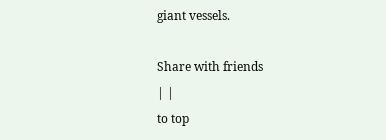giant vessels.

Share with friends
| |
to top